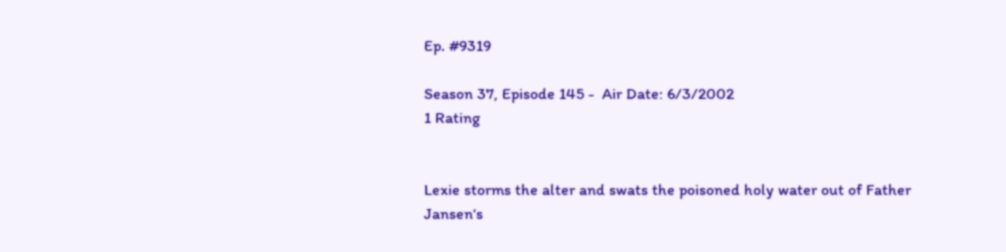Ep. #9319

Season 37, Episode 145 -  Air Date: 6/3/2002
1 Rating


Lexie storms the alter and swats the poisoned holy water out of Father Jansen‘s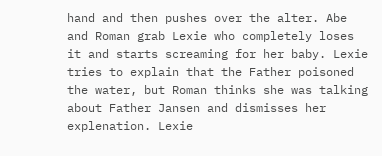hand and then pushes over the alter. Abe and Roman grab Lexie who completely loses it and starts screaming for her baby. Lexie tries to explain that the Father poisoned the water, but Roman thinks she was talking about Father Jansen and dismisses her explenation. Lexie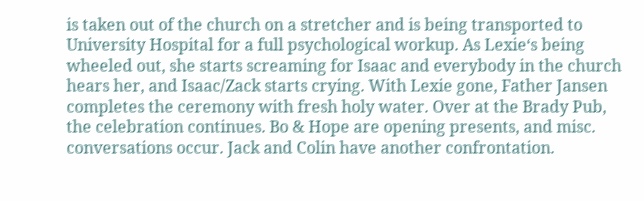is taken out of the church on a stretcher and is being transported to University Hospital for a full psychological workup. As Lexie‘s being wheeled out, she starts screaming for Isaac and everybody in the church hears her, and Isaac/Zack starts crying. With Lexie gone, Father Jansen completes the ceremony with fresh holy water. Over at the Brady Pub, the celebration continues. Bo & Hope are opening presents, and misc. conversations occur. Jack and Colin have another confrontation.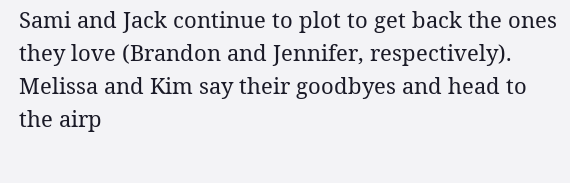Sami and Jack continue to plot to get back the ones they love (Brandon and Jennifer, respectively). Melissa and Kim say their goodbyes and head to the airp